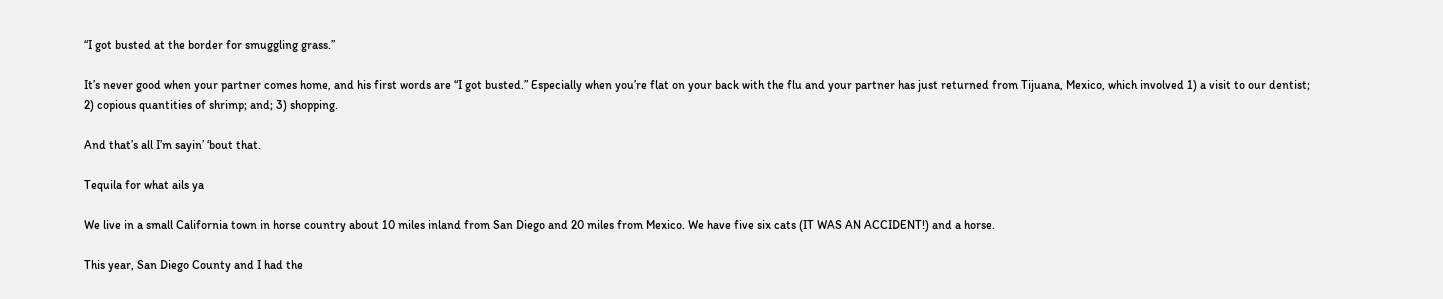“I got busted at the border for smuggling grass.”

It’s never good when your partner comes home, and his first words are “I got busted.” Especially when you’re flat on your back with the flu and your partner has just returned from Tijuana, Mexico, which involved 1) a visit to our dentist; 2) copious quantities of shrimp; and; 3) shopping.

And that’s all I’m sayin’ ‘bout that.

Tequila for what ails ya

We live in a small California town in horse country about 10 miles inland from San Diego and 20 miles from Mexico. We have five six cats (IT WAS AN ACCIDENT!) and a horse.

This year, San Diego County and I had the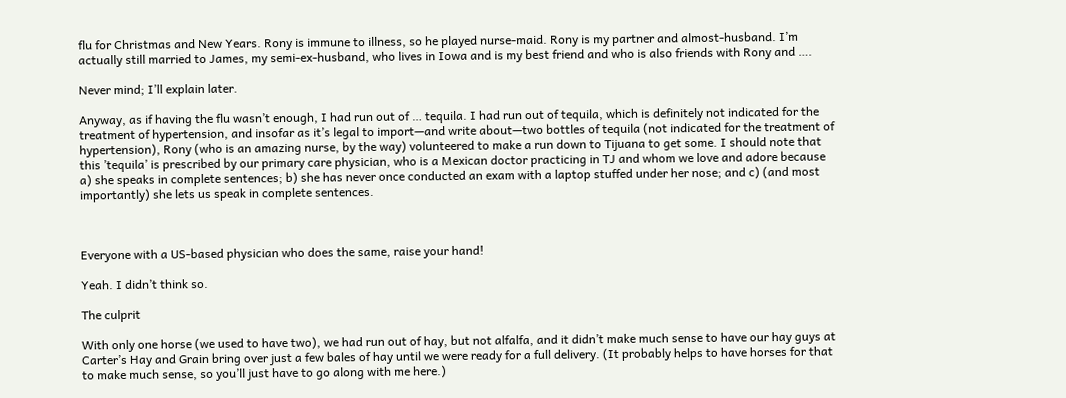flu for Christmas and New Years. Rony is immune to illness, so he played nurse-maid. Rony is my partner and almost-husband. I’m actually still married to James, my semi-ex-husband, who lives in Iowa and is my best friend and who is also friends with Rony and ….

Never mind; I’ll explain later.

Anyway, as if having the flu wasn’t enough, I had run out of … tequila. I had run out of tequila, which is definitely not indicated for the treatment of hypertension, and insofar as it’s legal to import—and write about—two bottles of tequila (not indicated for the treatment of hypertension), Rony (who is an amazing nurse, by the way) volunteered to make a run down to Tijuana to get some. I should note that this ’tequila’ is prescribed by our primary care physician, who is a Mexican doctor practicing in TJ and whom we love and adore because a) she speaks in complete sentences; b) she has never once conducted an exam with a laptop stuffed under her nose; and c) (and most importantly) she lets us speak in complete sentences.



Everyone with a US-based physician who does the same, raise your hand!

Yeah. I didn’t think so.

The culprit

With only one horse (we used to have two), we had run out of hay, but not alfalfa, and it didn’t make much sense to have our hay guys at Carter’s Hay and Grain bring over just a few bales of hay until we were ready for a full delivery. (It probably helps to have horses for that to make much sense, so you’ll just have to go along with me here.)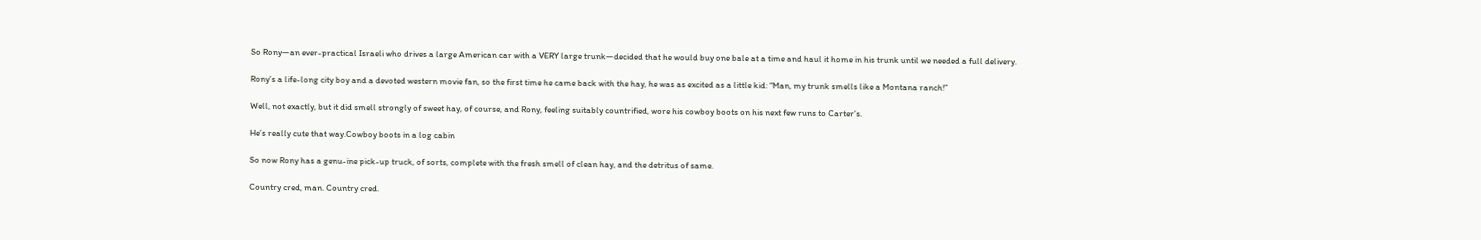So Rony—an ever-practical Israeli who drives a large American car with a VERY large trunk—decided that he would buy one bale at a time and haul it home in his trunk until we needed a full delivery.

Rony’s a life-long city boy and a devoted western movie fan, so the first time he came back with the hay, he was as excited as a little kid: “Man, my trunk smells like a Montana ranch!”

Well, not exactly, but it did smell strongly of sweet hay, of course, and Rony, feeling suitably countrified, wore his cowboy boots on his next few runs to Carter’s.

He’s really cute that way.Cowboy boots in a log cabin

So now Rony has a genu-ine pick-up truck, of sorts, complete with the fresh smell of clean hay, and the detritus of same.

Country cred, man. Country cred.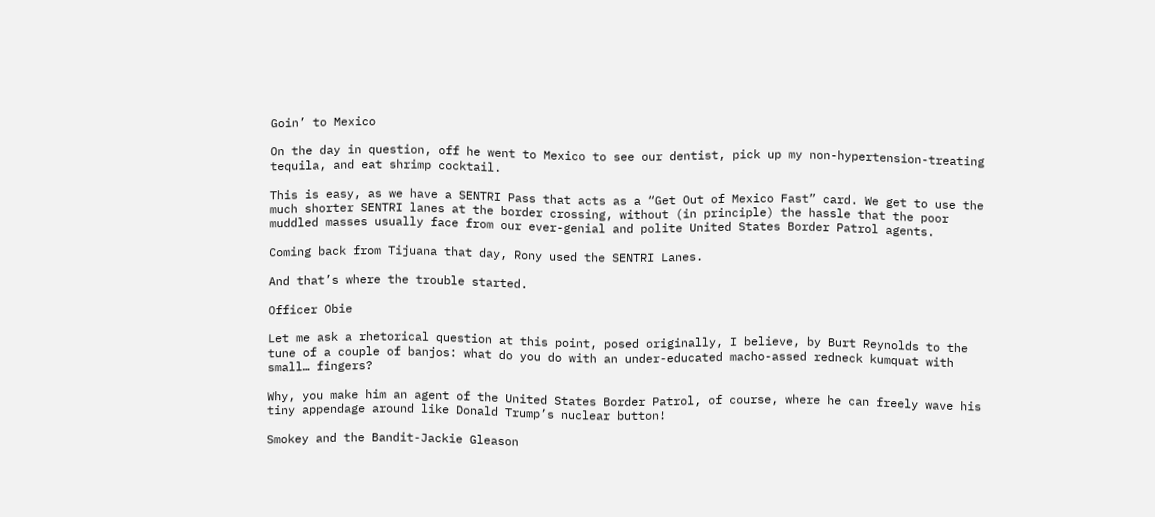Goin’ to Mexico

On the day in question, off he went to Mexico to see our dentist, pick up my non-hypertension-treating tequila, and eat shrimp cocktail.

This is easy, as we have a SENTRI Pass that acts as a “Get Out of Mexico Fast” card. We get to use the much shorter SENTRI lanes at the border crossing, without (in principle) the hassle that the poor muddled masses usually face from our ever-genial and polite United States Border Patrol agents.

Coming back from Tijuana that day, Rony used the SENTRI Lanes.

And that’s where the trouble started.

Officer Obie

Let me ask a rhetorical question at this point, posed originally, I believe, by Burt Reynolds to the tune of a couple of banjos: what do you do with an under-educated macho-assed redneck kumquat with small… fingers?

Why, you make him an agent of the United States Border Patrol, of course, where he can freely wave his tiny appendage around like Donald Trump’s nuclear button!

Smokey and the Bandit-Jackie Gleason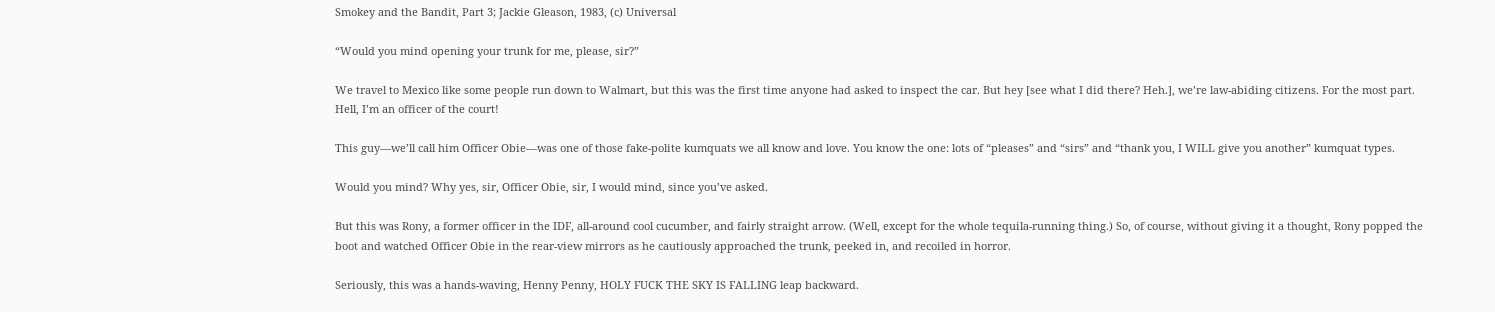Smokey and the Bandit, Part 3; Jackie Gleason, 1983, (c) Universal

“Would you mind opening your trunk for me, please, sir?”

We travel to Mexico like some people run down to Walmart, but this was the first time anyone had asked to inspect the car. But hey [see what I did there? Heh.], we’re law-abiding citizens. For the most part. Hell, I’m an officer of the court!

This guy—we’ll call him Officer Obie—was one of those fake-polite kumquats we all know and love. You know the one: lots of “pleases” and “sirs” and “thank you, I WILL give you another” kumquat types.

Would you mind? Why yes, sir, Officer Obie, sir, I would mind, since you’ve asked.

But this was Rony, a former officer in the IDF, all-around cool cucumber, and fairly straight arrow. (Well, except for the whole tequila-running thing.) So, of course, without giving it a thought, Rony popped the boot and watched Officer Obie in the rear-view mirrors as he cautiously approached the trunk, peeked in, and recoiled in horror.

Seriously, this was a hands-waving, Henny Penny, HOLY FUCK THE SKY IS FALLING leap backward.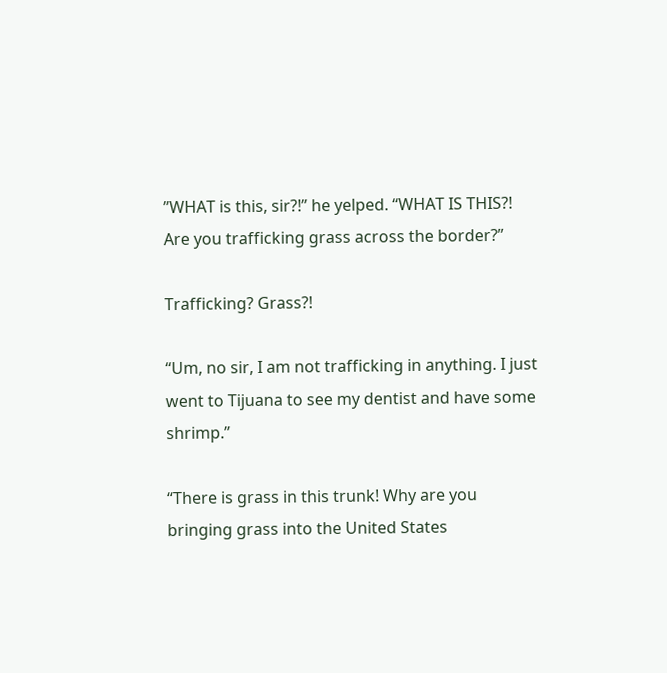”WHAT is this, sir?!” he yelped. “WHAT IS THIS?! Are you trafficking grass across the border?”

Trafficking? Grass?!

“Um, no sir, I am not trafficking in anything. I just went to Tijuana to see my dentist and have some shrimp.”

“There is grass in this trunk! Why are you bringing grass into the United States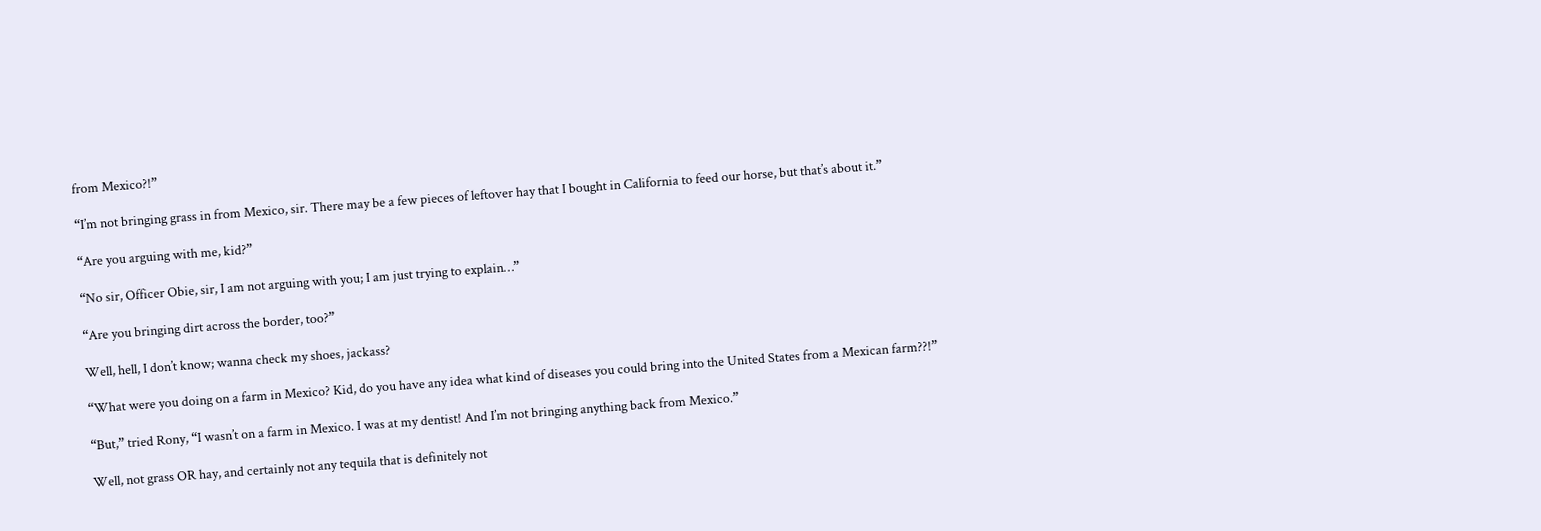from Mexico?!”

“I’m not bringing grass in from Mexico, sir. There may be a few pieces of leftover hay that I bought in California to feed our horse, but that’s about it.”

“Are you arguing with me, kid?”

“No sir, Officer Obie, sir, I am not arguing with you; I am just trying to explain…”

“Are you bringing dirt across the border, too?”

Well, hell, I don’t know; wanna check my shoes, jackass?

“What were you doing on a farm in Mexico? Kid, do you have any idea what kind of diseases you could bring into the United States from a Mexican farm??!”

“But,” tried Rony, “I wasn’t on a farm in Mexico. I was at my dentist! And I’m not bringing anything back from Mexico.”

Well, not grass OR hay, and certainly not any tequila that is definitely not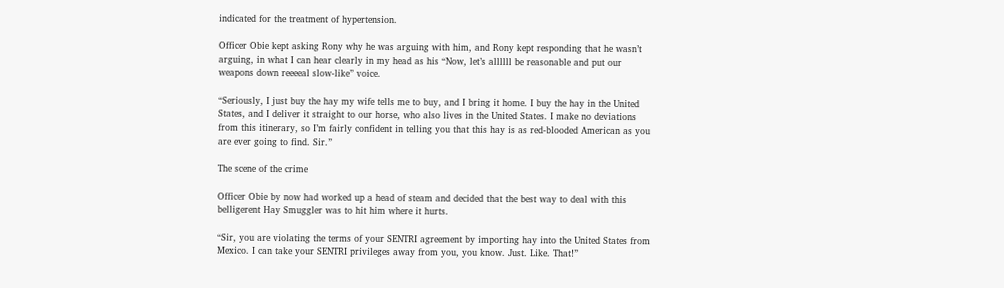indicated for the treatment of hypertension.

Officer Obie kept asking Rony why he was arguing with him, and Rony kept responding that he wasn’t arguing, in what I can hear clearly in my head as his “Now, let’s allllll be reasonable and put our weapons down reeeeal slow-like” voice.

“Seriously, I just buy the hay my wife tells me to buy, and I bring it home. I buy the hay in the United States, and I deliver it straight to our horse, who also lives in the United States. I make no deviations from this itinerary, so I’m fairly confident in telling you that this hay is as red-blooded American as you are ever going to find. Sir.”

The scene of the crime

Officer Obie by now had worked up a head of steam and decided that the best way to deal with this belligerent Hay Smuggler was to hit him where it hurts.

“Sir, you are violating the terms of your SENTRI agreement by importing hay into the United States from Mexico. I can take your SENTRI privileges away from you, you know. Just. Like. That!”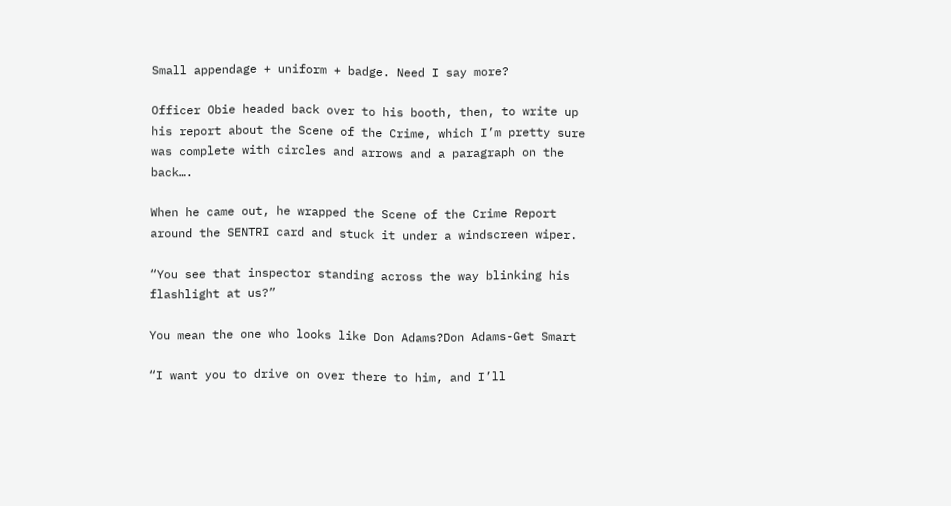Small appendage + uniform + badge. Need I say more?

Officer Obie headed back over to his booth, then, to write up his report about the Scene of the Crime, which I’m pretty sure was complete with circles and arrows and a paragraph on the back….

When he came out, he wrapped the Scene of the Crime Report around the SENTRI card and stuck it under a windscreen wiper.

“You see that inspector standing across the way blinking his flashlight at us?”

You mean the one who looks like Don Adams?Don Adams-Get Smart

“I want you to drive on over there to him, and I’ll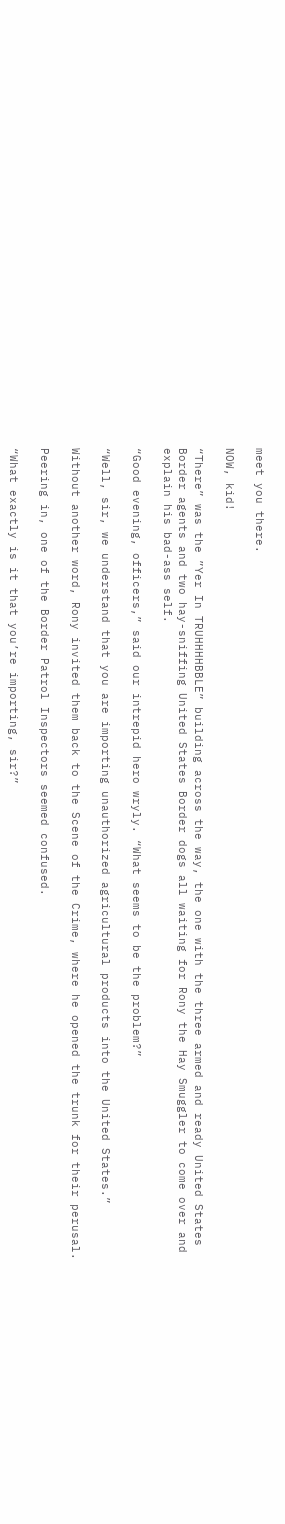meet you there.

NOW, kid!

“There” was the ”Yer In TRUHHHHBBLE” building across the way, the one with the three armed and ready United States Border agents and two hay-sniffing United States Border dogs all waiting for Rony the Hay Smuggler to come over and explain his bad-ass self.

“Good evening, officers,” said our intrepid hero wryly. “What seems to be the problem?”

“Well, sir, we understand that you are importing unauthorized agricultural products into the United States.”

Without another word, Rony invited them back to the Scene of the Crime, where he opened the trunk for their perusal.

Peering in, one of the Border Patrol Inspectors seemed confused.

“What exactly is it that you’re importing, sir?”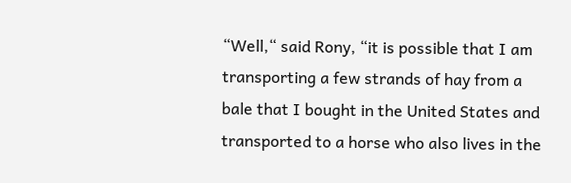“Well,“ said Rony, “it is possible that I am transporting a few strands of hay from a bale that I bought in the United States and transported to a horse who also lives in the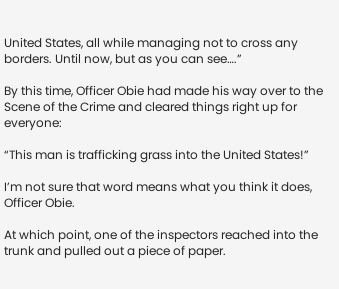United States, all while managing not to cross any borders. Until now, but as you can see….”

By this time, Officer Obie had made his way over to the Scene of the Crime and cleared things right up for everyone:

“This man is trafficking grass into the United States!”

I’m not sure that word means what you think it does, Officer Obie.

At which point, one of the inspectors reached into the trunk and pulled out a piece of paper.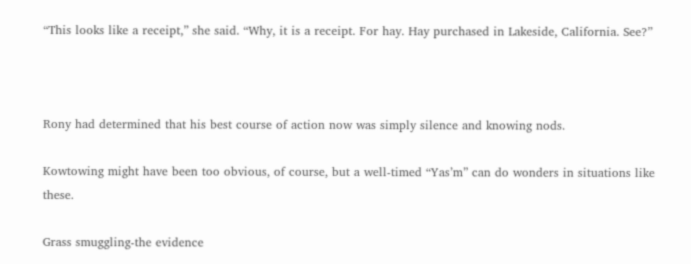“This looks like a receipt,” she said. “Why, it is a receipt. For hay. Hay purchased in Lakeside, California. See?”



Rony had determined that his best course of action now was simply silence and knowing nods.

Kowtowing might have been too obvious, of course, but a well-timed “Yas’m” can do wonders in situations like these.

Grass smuggling-the evidence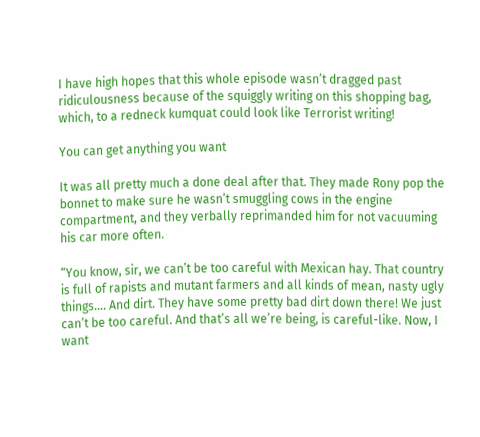I have high hopes that this whole episode wasn’t dragged past ridiculousness because of the squiggly writing on this shopping bag, which, to a redneck kumquat could look like Terrorist writing!

You can get anything you want

It was all pretty much a done deal after that. They made Rony pop the bonnet to make sure he wasn’t smuggling cows in the engine compartment, and they verbally reprimanded him for not vacuuming his car more often.

“You know, sir, we can’t be too careful with Mexican hay. That country is full of rapists and mutant farmers and all kinds of mean, nasty ugly things…. And dirt. They have some pretty bad dirt down there! We just can’t be too careful. And that’s all we’re being, is careful-like. Now, I want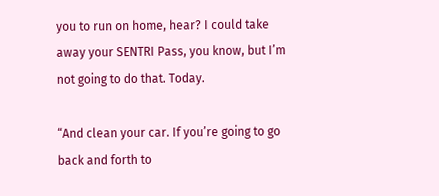you to run on home, hear? I could take away your SENTRI Pass, you know, but I’m not going to do that. Today.

“And clean your car. If you’re going to go back and forth to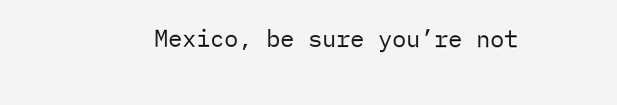Mexico, be sure you’re not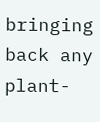bringing back any plant-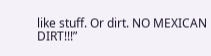like stuff. Or dirt. NO MEXICAN DIRT!!!”